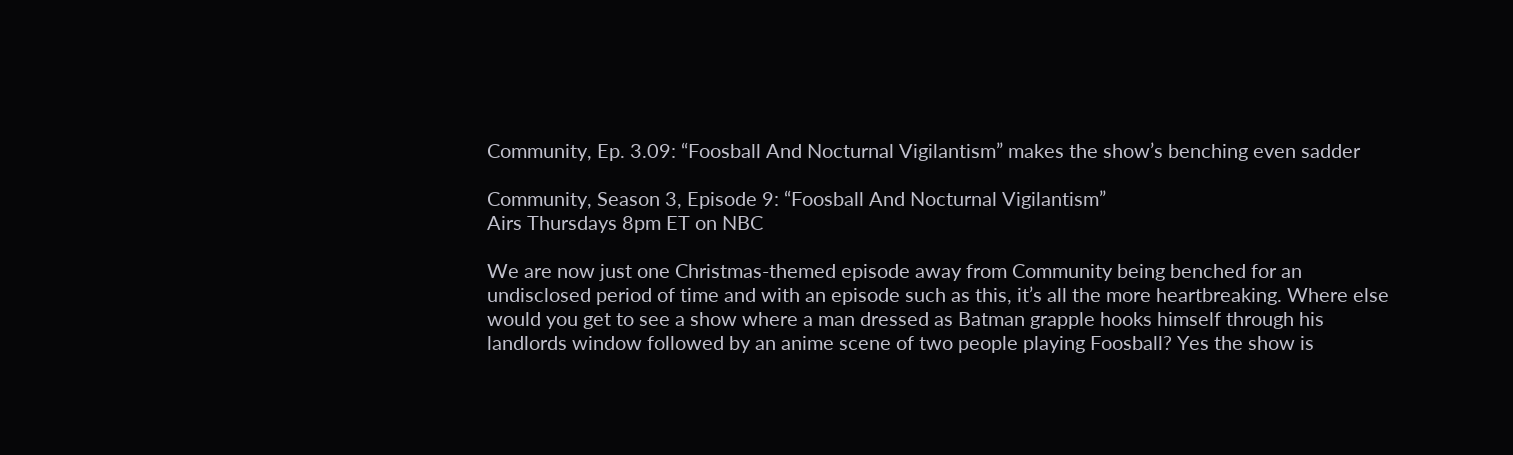Community, Ep. 3.09: “Foosball And Nocturnal Vigilantism” makes the show’s benching even sadder

Community, Season 3, Episode 9: “Foosball And Nocturnal Vigilantism”
Airs Thursdays 8pm ET on NBC

We are now just one Christmas-themed episode away from Community being benched for an undisclosed period of time and with an episode such as this, it’s all the more heartbreaking. Where else would you get to see a show where a man dressed as Batman grapple hooks himself through his landlords window followed by an anime scene of two people playing Foosball? Yes the show is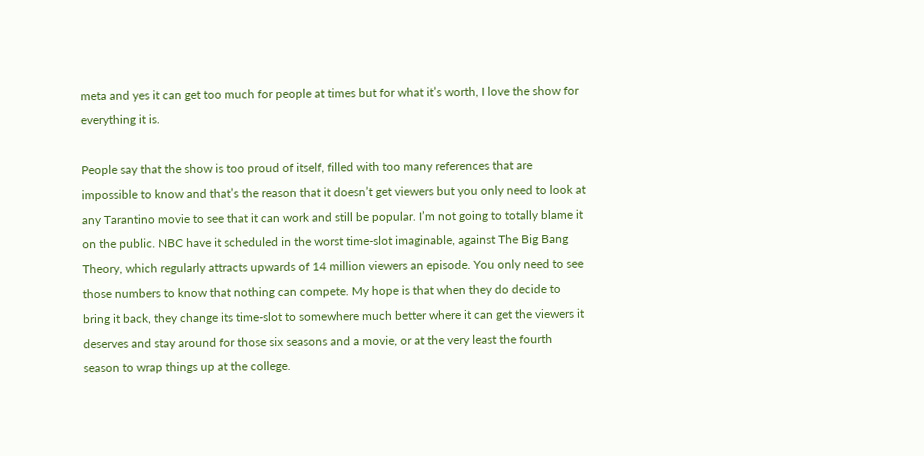meta and yes it can get too much for people at times but for what it’s worth, I love the show for everything it is.

People say that the show is too proud of itself, filled with too many references that are impossible to know and that’s the reason that it doesn’t get viewers but you only need to look at any Tarantino movie to see that it can work and still be popular. I’m not going to totally blame it on the public. NBC have it scheduled in the worst time-slot imaginable, against The Big Bang Theory, which regularly attracts upwards of 14 million viewers an episode. You only need to see those numbers to know that nothing can compete. My hope is that when they do decide to bring it back, they change its time-slot to somewhere much better where it can get the viewers it deserves and stay around for those six seasons and a movie, or at the very least the fourth season to wrap things up at the college.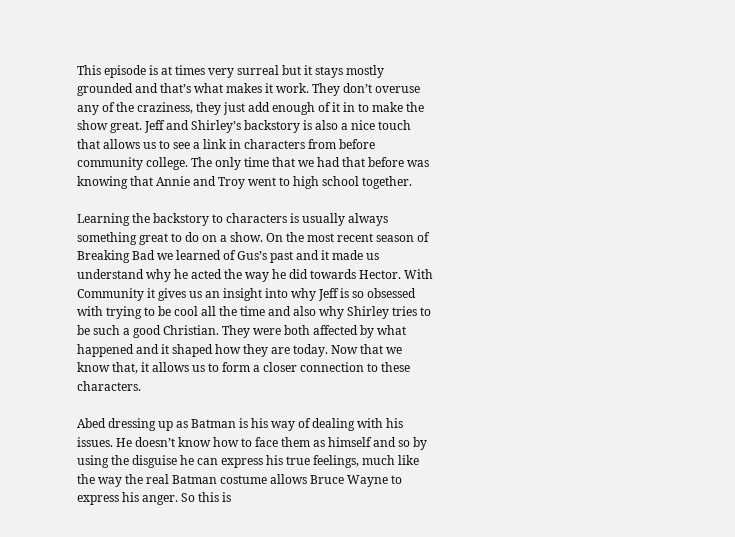This episode is at times very surreal but it stays mostly grounded and that’s what makes it work. They don’t overuse any of the craziness, they just add enough of it in to make the show great. Jeff and Shirley’s backstory is also a nice touch that allows us to see a link in characters from before community college. The only time that we had that before was knowing that Annie and Troy went to high school together.

Learning the backstory to characters is usually always something great to do on a show. On the most recent season of Breaking Bad we learned of Gus’s past and it made us understand why he acted the way he did towards Hector. With Community it gives us an insight into why Jeff is so obsessed with trying to be cool all the time and also why Shirley tries to be such a good Christian. They were both affected by what happened and it shaped how they are today. Now that we know that, it allows us to form a closer connection to these characters.

Abed dressing up as Batman is his way of dealing with his issues. He doesn’t know how to face them as himself and so by using the disguise he can express his true feelings, much like the way the real Batman costume allows Bruce Wayne to express his anger. So this is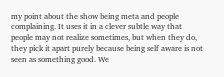my point about the show being meta and people complaining. It uses it in a clever subtle way that people may not realize sometimes, but when they do, they pick it apart purely because being self aware is not seen as something good. We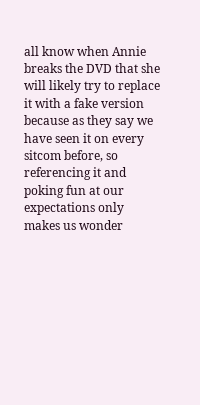all know when Annie breaks the DVD that she will likely try to replace it with a fake version because as they say we have seen it on every sitcom before, so referencing it and poking fun at our expectations only makes us wonder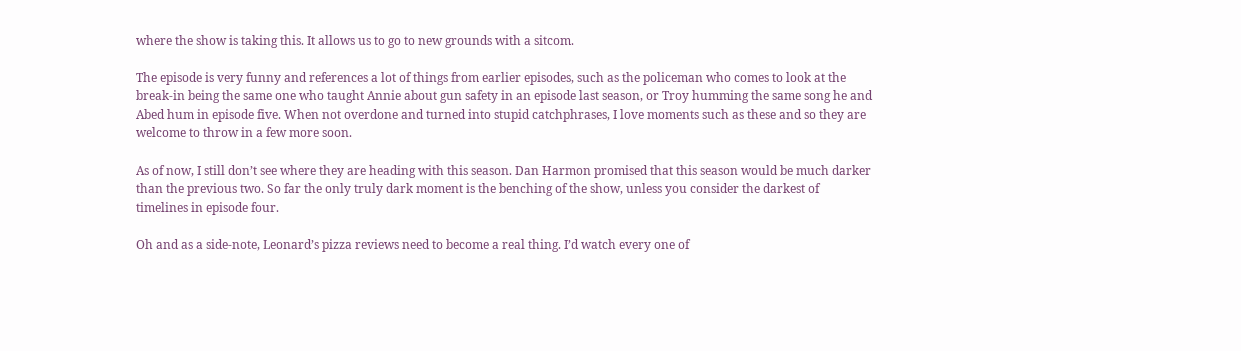where the show is taking this. It allows us to go to new grounds with a sitcom.

The episode is very funny and references a lot of things from earlier episodes, such as the policeman who comes to look at the break-in being the same one who taught Annie about gun safety in an episode last season, or Troy humming the same song he and Abed hum in episode five. When not overdone and turned into stupid catchphrases, I love moments such as these and so they are welcome to throw in a few more soon.

As of now, I still don’t see where they are heading with this season. Dan Harmon promised that this season would be much darker than the previous two. So far the only truly dark moment is the benching of the show, unless you consider the darkest of timelines in episode four.

Oh and as a side-note, Leonard’s pizza reviews need to become a real thing. I’d watch every one of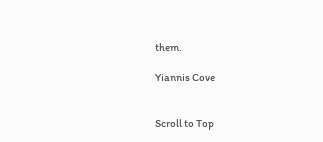them.

Yiannis Cove


Scroll to Top